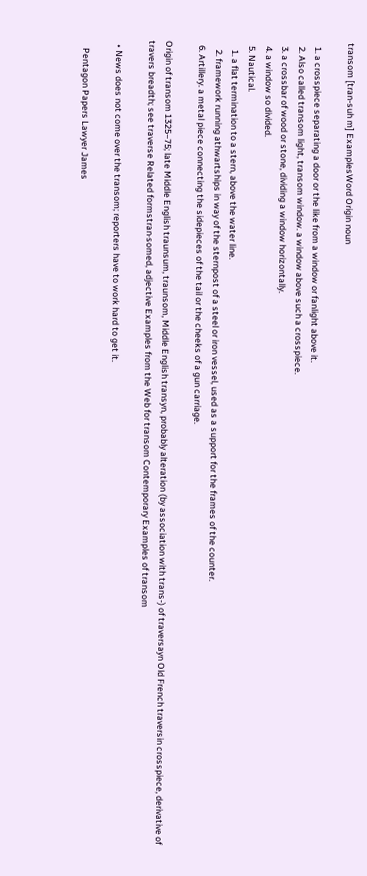transom [tran-suh m] ExamplesWord Origin noun

  1. a crosspiece separating a door or the like from a window or fanlight above it.
  2. Also called transom light, transom window. a window above such a crosspiece.
  3. a crossbar of wood or stone, dividing a window horizontally.
  4. a window so divided.
  5. Nautical.
    1. a flat termination to a stern, above the water line.
    2. framework running athwartships in way of the sternpost of a steel or iron vessel, used as a support for the frames of the counter.
  6. Artillery. a metal piece connecting the sidepieces of the tail or the cheeks of a gun carriage.

Origin of transom 1325–75; late Middle English traunsum, traunsom, Middle English transyn, probably alteration (by association with trans-) of traversayn Old French traversin crosspiece, derivative of travers breadth; see traverse Related formstran·somed, adjective Examples from the Web for transom Contemporary Examples of transom

  • News does not come over the transom; reporters have to work hard to get it.

    Pentagon Papers Lawyer James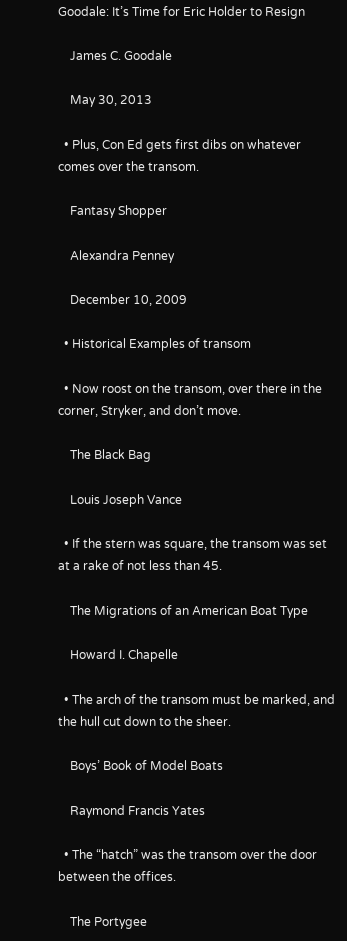Goodale: It’s Time for Eric Holder to Resign

    James C. Goodale

    May 30, 2013

  • Plus, Con Ed gets first dibs on whatever comes over the transom.

    Fantasy Shopper

    Alexandra Penney

    December 10, 2009

  • Historical Examples of transom

  • Now roost on the transom, over there in the corner, Stryker, and don’t move.

    The Black Bag

    Louis Joseph Vance

  • If the stern was square, the transom was set at a rake of not less than 45.

    The Migrations of an American Boat Type

    Howard I. Chapelle

  • The arch of the transom must be marked, and the hull cut down to the sheer.

    Boys’ Book of Model Boats

    Raymond Francis Yates

  • The “hatch” was the transom over the door between the offices.

    The Portygee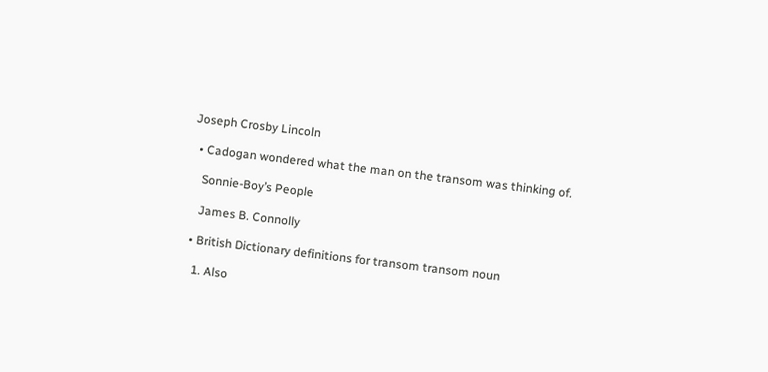Joseph Crosby Lincoln

  • Cadogan wondered what the man on the transom was thinking of.

    Sonnie-Boy’s People

    James B. Connolly

  • British Dictionary definitions for transom transom noun

    1. Also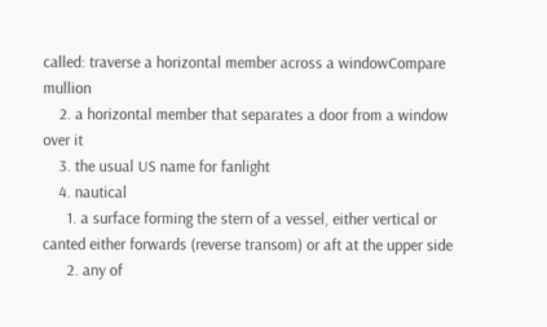called: traverse a horizontal member across a windowCompare mullion
    2. a horizontal member that separates a door from a window over it
    3. the usual US name for fanlight
    4. nautical
      1. a surface forming the stern of a vessel, either vertical or canted either forwards (reverse transom) or aft at the upper side
      2. any of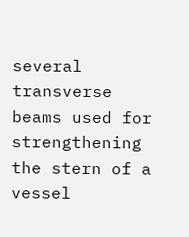several transverse beams used for strengthening the stern of a vessel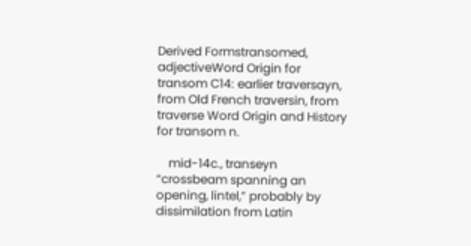Derived Formstransomed, adjectiveWord Origin for transom C14: earlier traversayn, from Old French traversin, from traverse Word Origin and History for transom n.

    mid-14c., transeyn “crossbeam spanning an opening, lintel,” probably by dissimilation from Latin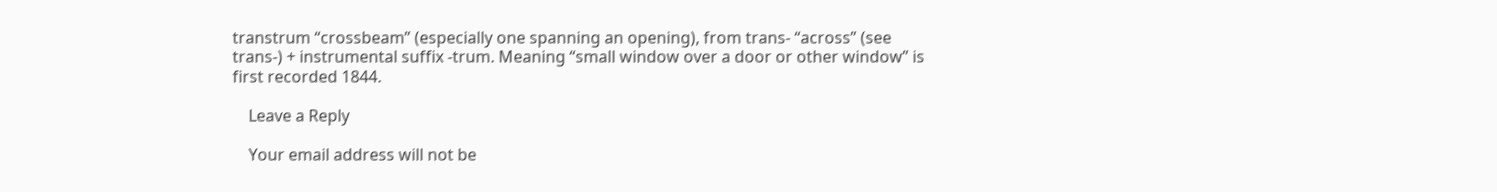transtrum “crossbeam” (especially one spanning an opening), from trans- “across” (see trans-) + instrumental suffix -trum. Meaning “small window over a door or other window” is first recorded 1844.

    Leave a Reply

    Your email address will not be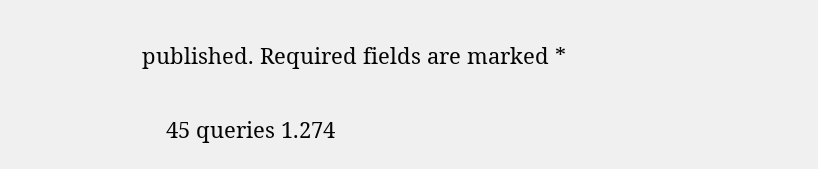published. Required fields are marked *

    45 queries 1.274